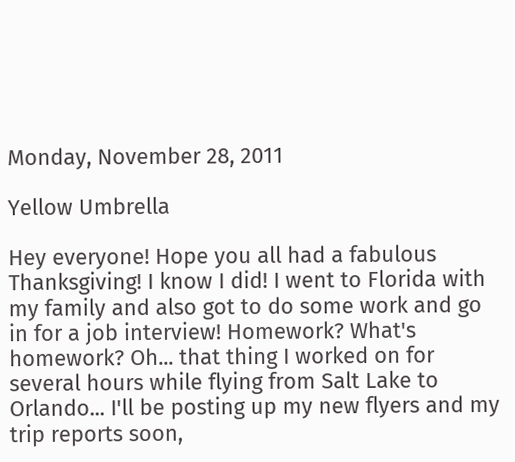Monday, November 28, 2011

Yellow Umbrella

Hey everyone! Hope you all had a fabulous Thanksgiving! I know I did! I went to Florida with my family and also got to do some work and go in for a job interview! Homework? What's homework? Oh... that thing I worked on for several hours while flying from Salt Lake to Orlando... I'll be posting up my new flyers and my trip reports soon,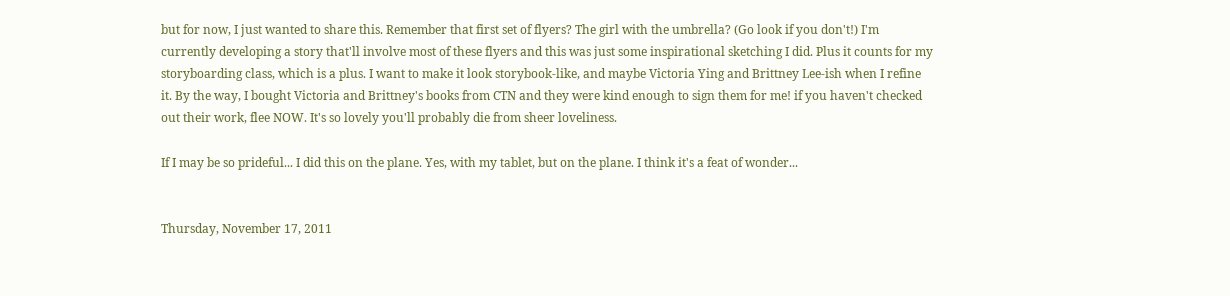but for now, I just wanted to share this. Remember that first set of flyers? The girl with the umbrella? (Go look if you don't!) I'm currently developing a story that'll involve most of these flyers and this was just some inspirational sketching I did. Plus it counts for my storyboarding class, which is a plus. I want to make it look storybook-like, and maybe Victoria Ying and Brittney Lee-ish when I refine it. By the way, I bought Victoria and Brittney's books from CTN and they were kind enough to sign them for me! if you haven't checked out their work, flee NOW. It's so lovely you'll probably die from sheer loveliness.

If I may be so prideful... I did this on the plane. Yes, with my tablet, but on the plane. I think it's a feat of wonder...


Thursday, November 17, 2011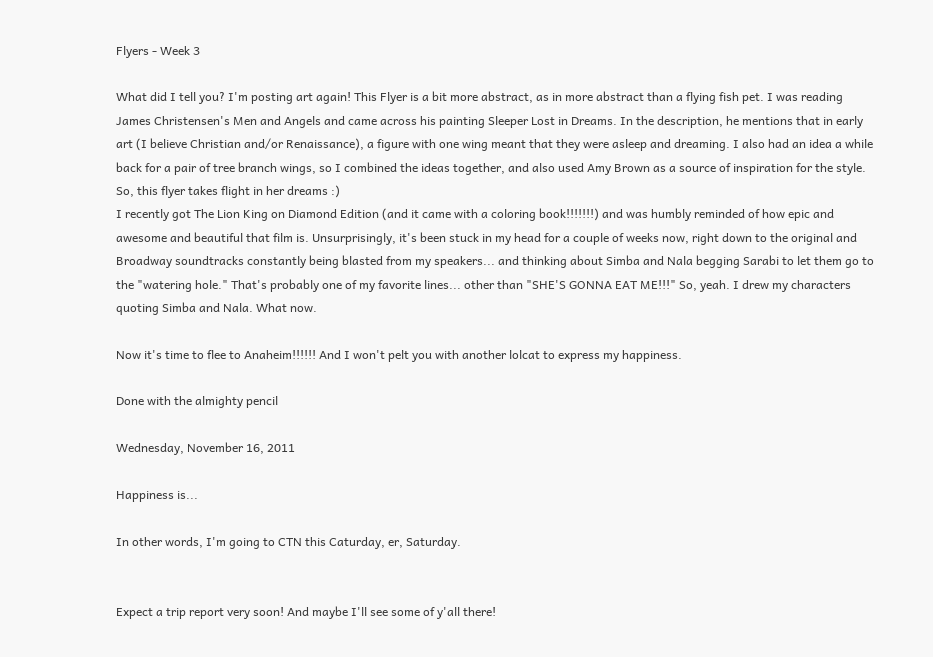Flyers - Week 3

What did I tell you? I'm posting art again! This Flyer is a bit more abstract, as in more abstract than a flying fish pet. I was reading James Christensen's Men and Angels and came across his painting Sleeper Lost in Dreams. In the description, he mentions that in early art (I believe Christian and/or Renaissance), a figure with one wing meant that they were asleep and dreaming. I also had an idea a while back for a pair of tree branch wings, so I combined the ideas together, and also used Amy Brown as a source of inspiration for the style. So, this flyer takes flight in her dreams :)
I recently got The Lion King on Diamond Edition (and it came with a coloring book!!!!!!!) and was humbly reminded of how epic and awesome and beautiful that film is. Unsurprisingly, it's been stuck in my head for a couple of weeks now, right down to the original and Broadway soundtracks constantly being blasted from my speakers... and thinking about Simba and Nala begging Sarabi to let them go to the "watering hole." That's probably one of my favorite lines... other than "SHE'S GONNA EAT ME!!!" So, yeah. I drew my characters quoting Simba and Nala. What now.

Now it's time to flee to Anaheim!!!!!! And I won't pelt you with another lolcat to express my happiness.

Done with the almighty pencil

Wednesday, November 16, 2011

Happiness is...

In other words, I'm going to CTN this Caturday, er, Saturday.


Expect a trip report very soon! And maybe I'll see some of y'all there!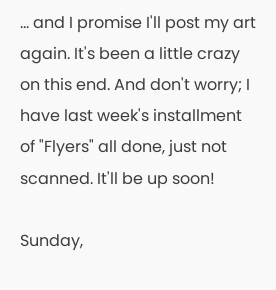... and I promise I'll post my art again. It's been a little crazy on this end. And don't worry; I have last week's installment of "Flyers" all done, just not scanned. It'll be up soon!

Sunday,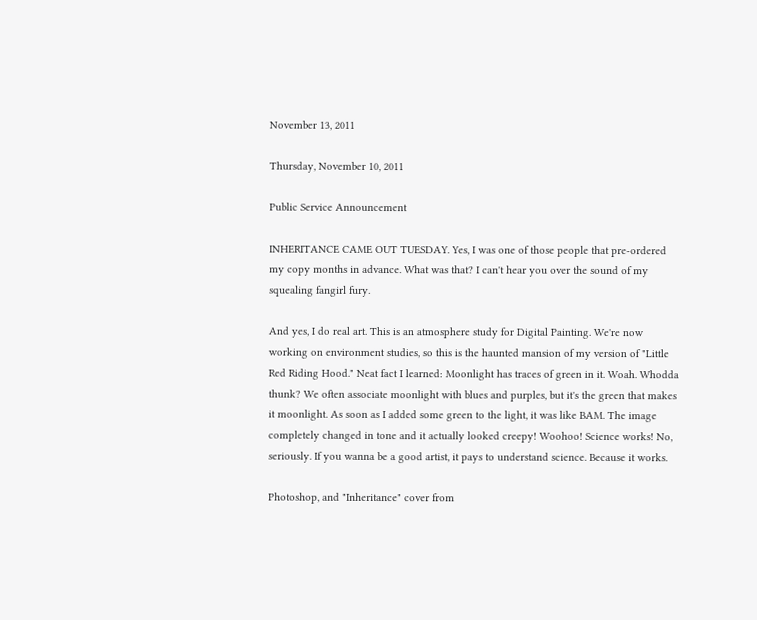November 13, 2011

Thursday, November 10, 2011

Public Service Announcement

INHERITANCE CAME OUT TUESDAY. Yes, I was one of those people that pre-ordered my copy months in advance. What was that? I can't hear you over the sound of my squealing fangirl fury.

And yes, I do real art. This is an atmosphere study for Digital Painting. We're now working on environment studies, so this is the haunted mansion of my version of "Little Red Riding Hood." Neat fact I learned: Moonlight has traces of green in it. Woah. Whodda thunk? We often associate moonlight with blues and purples, but it's the green that makes it moonlight. As soon as I added some green to the light, it was like BAM. The image completely changed in tone and it actually looked creepy! Woohoo! Science works! No, seriously. If you wanna be a good artist, it pays to understand science. Because it works.

Photoshop, and "Inheritance" cover from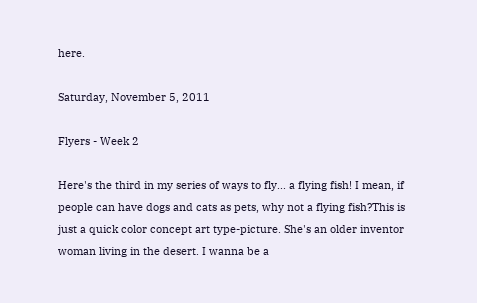here.

Saturday, November 5, 2011

Flyers - Week 2

Here's the third in my series of ways to fly... a flying fish! I mean, if people can have dogs and cats as pets, why not a flying fish?This is just a quick color concept art type-picture. She's an older inventor woman living in the desert. I wanna be a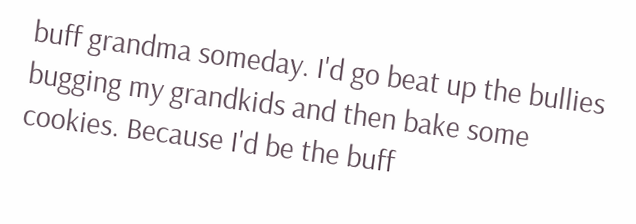buff grandma someday. I'd go beat up the bullies bugging my grandkids and then bake some cookies. Because I'd be the buff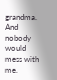grandma. And nobody would mess with me.